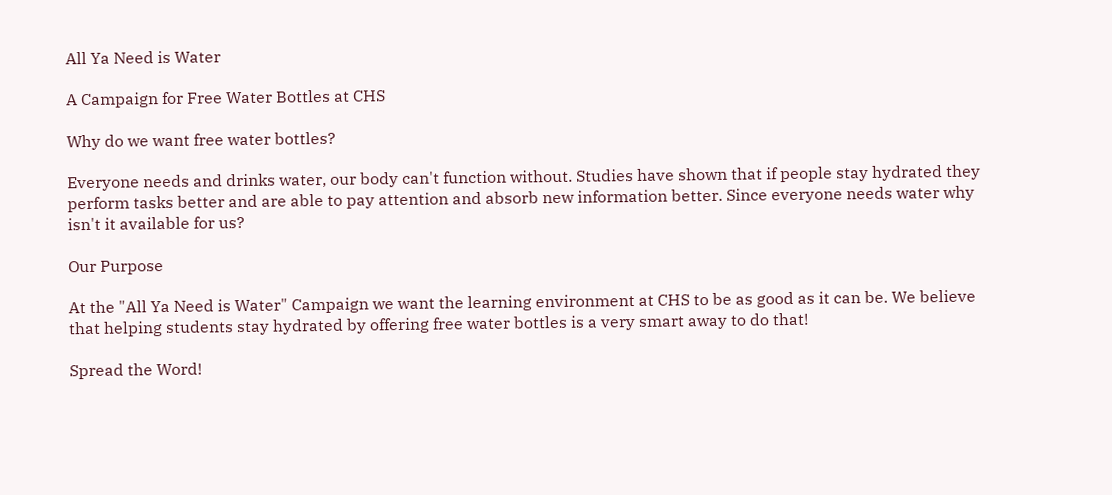All Ya Need is Water

A Campaign for Free Water Bottles at CHS

Why do we want free water bottles?

Everyone needs and drinks water, our body can't function without. Studies have shown that if people stay hydrated they perform tasks better and are able to pay attention and absorb new information better. Since everyone needs water why isn't it available for us?

Our Purpose

At the "All Ya Need is Water" Campaign we want the learning environment at CHS to be as good as it can be. We believe that helping students stay hydrated by offering free water bottles is a very smart away to do that!

Spread the Word!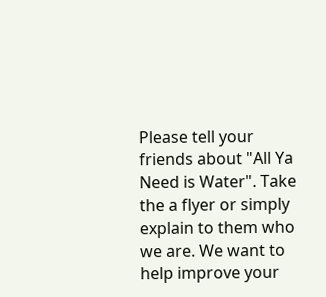Please tell your friends about "All Ya Need is Water". Take the a flyer or simply explain to them who we are. We want to help improve your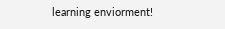learning enviorment!